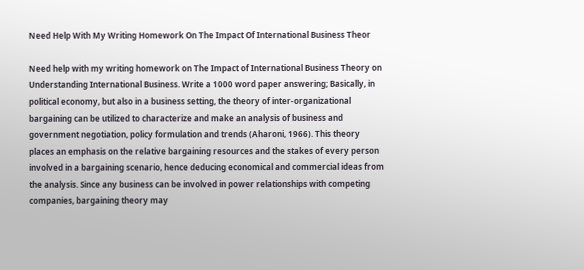Need Help With My Writing Homework On The Impact Of International Business Theor

Need help with my writing homework on The Impact of International Business Theory on Understanding International Business. Write a 1000 word paper answering; Basically, in political economy, but also in a business setting, the theory of inter-organizational bargaining can be utilized to characterize and make an analysis of business and government negotiation, policy formulation and trends (Aharoni, 1966). This theory places an emphasis on the relative bargaining resources and the stakes of every person involved in a bargaining scenario, hence deducing economical and commercial ideas from the analysis. Since any business can be involved in power relationships with competing companies, bargaining theory may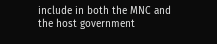include in both the MNC and the host government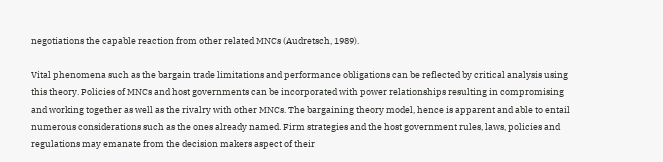negotiations the capable reaction from other related MNCs (Audretsch, 1989).

Vital phenomena such as the bargain trade limitations and performance obligations can be reflected by critical analysis using this theory. Policies of MNCs and host governments can be incorporated with power relationships resulting in compromising and working together as well as the rivalry with other MNCs. The bargaining theory model, hence is apparent and able to entail numerous considerations such as the ones already named. Firm strategies and the host government rules, laws, policies and regulations may emanate from the decision makers aspect of their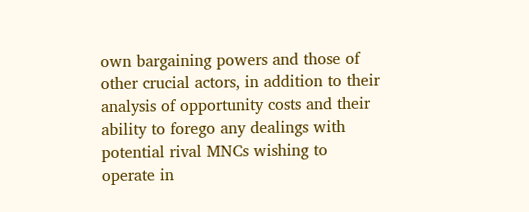own bargaining powers and those of other crucial actors, in addition to their analysis of opportunity costs and their ability to forego any dealings with potential rival MNCs wishing to operate in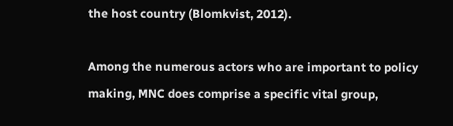the host country (Blomkvist, 2012).

Among the numerous actors who are important to policy making, MNC does comprise a specific vital group,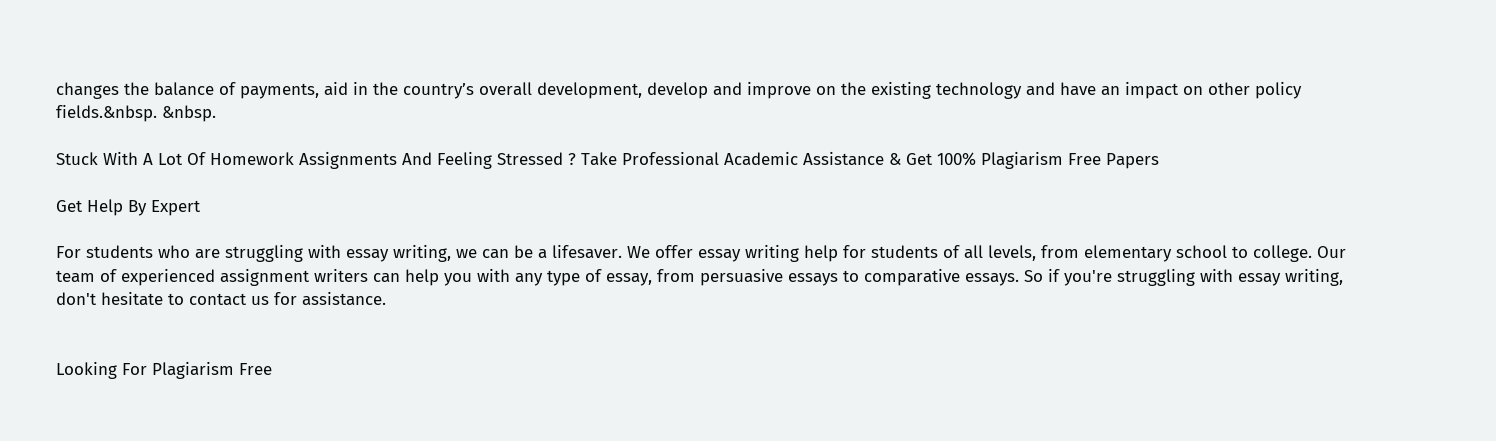changes the balance of payments, aid in the country’s overall development, develop and improve on the existing technology and have an impact on other policy fields.&nbsp. &nbsp.

Stuck With A Lot Of Homework Assignments And Feeling Stressed ? Take Professional Academic Assistance & Get 100% Plagiarism Free Papers

Get Help By Expert

For students who are struggling with essay writing, we can be a lifesaver. We offer essay writing help for students of all levels, from elementary school to college. Our team of experienced assignment writers can help you with any type of essay, from persuasive essays to comparative essays. So if you're struggling with essay writing, don't hesitate to contact us for assistance.


Looking For Plagiarism Free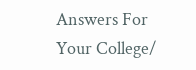Answers For Your College/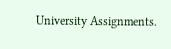University Assignments.